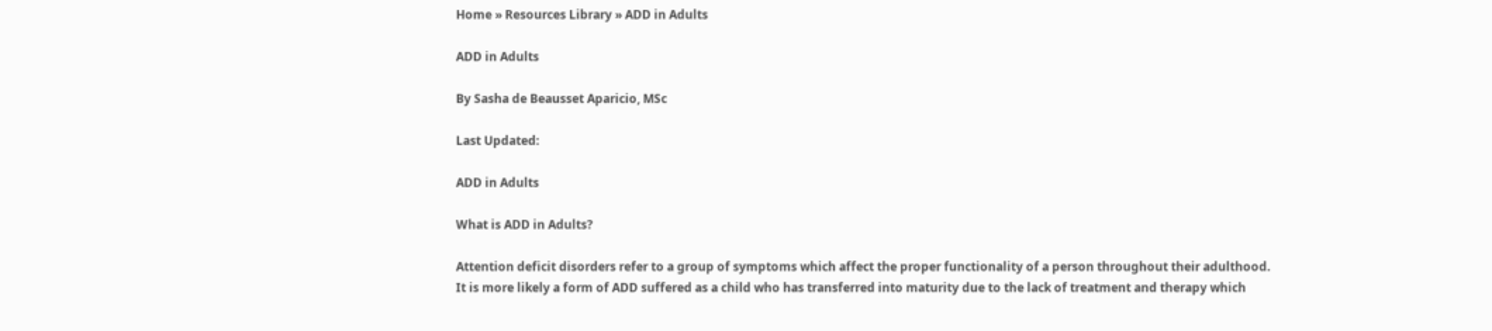Home » Resources Library » ADD in Adults

ADD in Adults

By Sasha de Beausset Aparicio, MSc

Last Updated:

ADD in Adults

What is ADD in Adults?

Attention deficit disorders refer to a group of symptoms which affect the proper functionality of a person throughout their adulthood. It is more likely a form of ADD suffered as a child who has transferred into maturity due to the lack of treatment and therapy which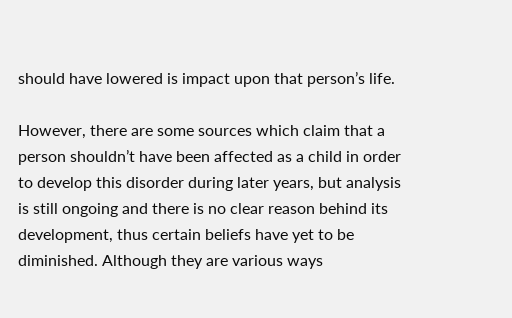should have lowered is impact upon that person’s life.

However, there are some sources which claim that a person shouldn’t have been affected as a child in order to develop this disorder during later years, but analysis is still ongoing and there is no clear reason behind its development, thus certain beliefs have yet to be diminished. Although they are various ways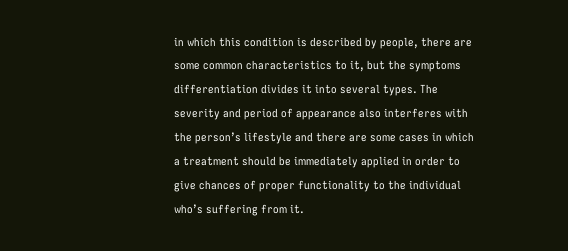in which this condition is described by people, there are some common characteristics to it, but the symptoms differentiation divides it into several types. The severity and period of appearance also interferes with the person’s lifestyle and there are some cases in which a treatment should be immediately applied in order to give chances of proper functionality to the individual who’s suffering from it.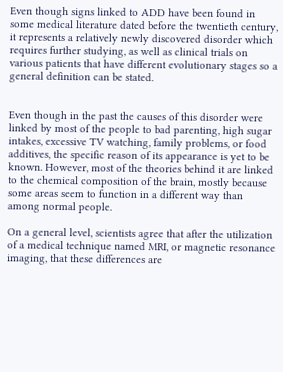Even though signs linked to ADD have been found in some medical literature dated before the twentieth century, it represents a relatively newly discovered disorder which requires further studying, as well as clinical trials on various patients that have different evolutionary stages so a general definition can be stated.


Even though in the past the causes of this disorder were linked by most of the people to bad parenting, high sugar intakes, excessive TV watching, family problems, or food additives, the specific reason of its appearance is yet to be known. However, most of the theories behind it are linked to the chemical composition of the brain, mostly because some areas seem to function in a different way than among normal people.

On a general level, scientists agree that after the utilization of a medical technique named MRI, or magnetic resonance imaging, that these differences are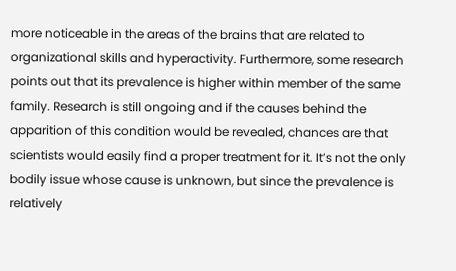more noticeable in the areas of the brains that are related to organizational skills and hyperactivity. Furthermore, some research points out that its prevalence is higher within member of the same family. Research is still ongoing and if the causes behind the apparition of this condition would be revealed, chances are that scientists would easily find a proper treatment for it. It’s not the only bodily issue whose cause is unknown, but since the prevalence is relatively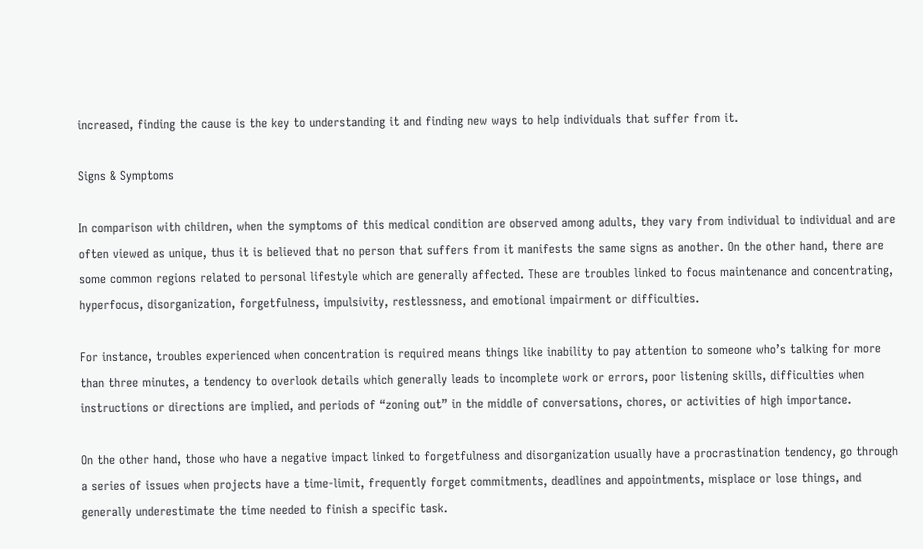increased, finding the cause is the key to understanding it and finding new ways to help individuals that suffer from it.

Signs & Symptoms

In comparison with children, when the symptoms of this medical condition are observed among adults, they vary from individual to individual and are often viewed as unique, thus it is believed that no person that suffers from it manifests the same signs as another. On the other hand, there are some common regions related to personal lifestyle which are generally affected. These are troubles linked to focus maintenance and concentrating, hyperfocus, disorganization, forgetfulness, impulsivity, restlessness, and emotional impairment or difficulties.

For instance, troubles experienced when concentration is required means things like inability to pay attention to someone who’s talking for more than three minutes, a tendency to overlook details which generally leads to incomplete work or errors, poor listening skills, difficulties when instructions or directions are implied, and periods of “zoning out” in the middle of conversations, chores, or activities of high importance.

On the other hand, those who have a negative impact linked to forgetfulness and disorganization usually have a procrastination tendency, go through a series of issues when projects have a time-limit, frequently forget commitments, deadlines and appointments, misplace or lose things, and generally underestimate the time needed to finish a specific task.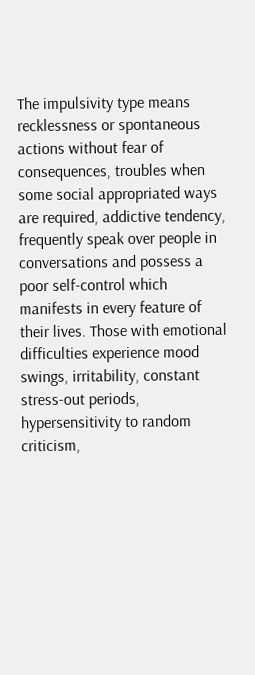The impulsivity type means recklessness or spontaneous actions without fear of consequences, troubles when some social appropriated ways are required, addictive tendency, frequently speak over people in conversations and possess a poor self-control which manifests in every feature of their lives. Those with emotional difficulties experience mood swings, irritability, constant stress-out periods, hypersensitivity to random criticism,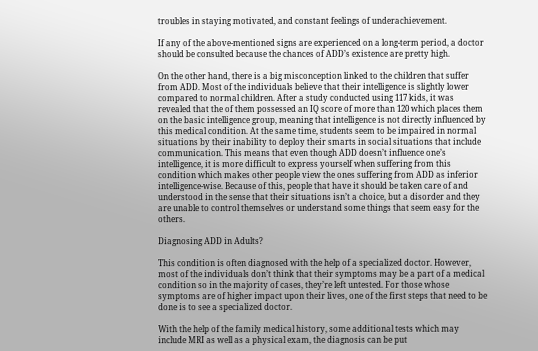troubles in staying motivated, and constant feelings of underachievement.

If any of the above-mentioned signs are experienced on a long-term period, a doctor should be consulted because the chances of ADD’s existence are pretty high.

On the other hand, there is a big misconception linked to the children that suffer from ADD. Most of the individuals believe that their intelligence is slightly lower compared to normal children. After a study conducted using 117 kids, it was revealed that the of them possessed an IQ score of more than 120 which places them on the basic intelligence group, meaning that intelligence is not directly influenced by this medical condition. At the same time, students seem to be impaired in normal situations by their inability to deploy their smarts in social situations that include communication. This means that even though ADD doesn’t influence one’s intelligence, it is more difficult to express yourself when suffering from this condition which makes other people view the ones suffering from ADD as inferior intelligence-wise. Because of this, people that have it should be taken care of and understood in the sense that their situations isn’t a choice, but a disorder and they are unable to control themselves or understand some things that seem easy for the others.

Diagnosing ADD in Adults?

This condition is often diagnosed with the help of a specialized doctor. However, most of the individuals don’t think that their symptoms may be a part of a medical condition so in the majority of cases, they’re left untested. For those whose symptoms are of higher impact upon their lives, one of the first steps that need to be done is to see a specialized doctor.

With the help of the family medical history, some additional tests which may include MRI as well as a physical exam, the diagnosis can be put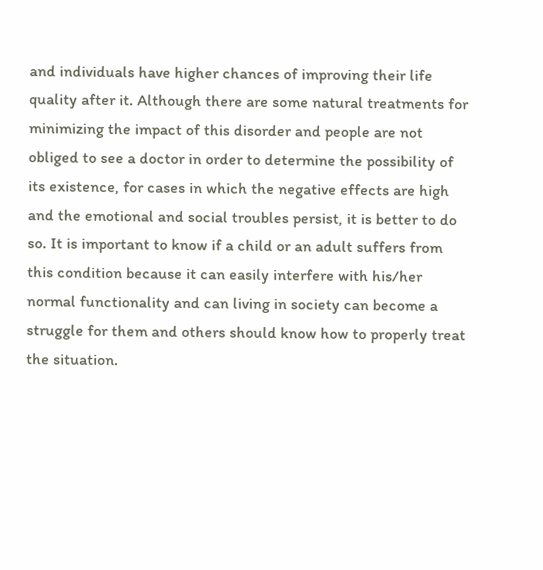and individuals have higher chances of improving their life quality after it. Although there are some natural treatments for minimizing the impact of this disorder and people are not obliged to see a doctor in order to determine the possibility of its existence, for cases in which the negative effects are high and the emotional and social troubles persist, it is better to do so. It is important to know if a child or an adult suffers from this condition because it can easily interfere with his/her normal functionality and can living in society can become a struggle for them and others should know how to properly treat the situation.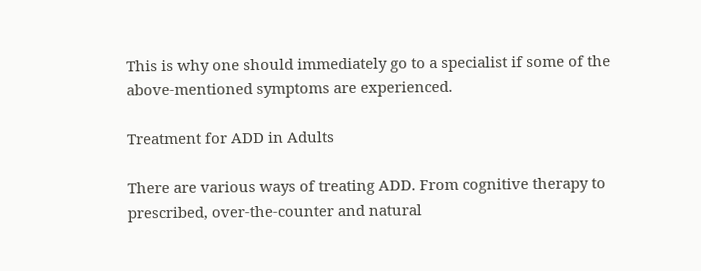This is why one should immediately go to a specialist if some of the above-mentioned symptoms are experienced.

Treatment for ADD in Adults

There are various ways of treating ADD. From cognitive therapy to prescribed, over-the-counter and natural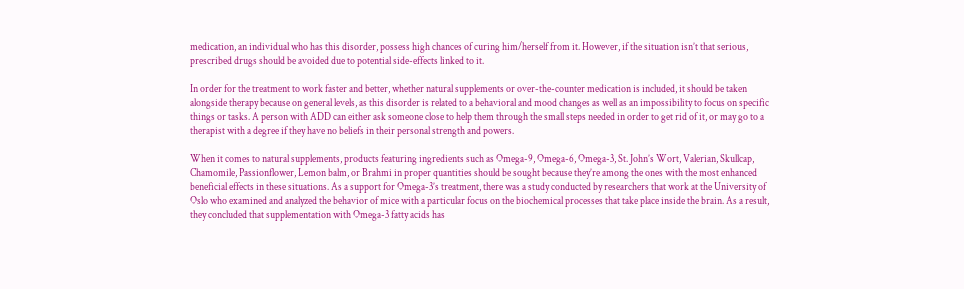medication, an individual who has this disorder, possess high chances of curing him/herself from it. However, if the situation isn’t that serious, prescribed drugs should be avoided due to potential side-effects linked to it.

In order for the treatment to work faster and better, whether natural supplements or over-the-counter medication is included, it should be taken alongside therapy because on general levels, as this disorder is related to a behavioral and mood changes as well as an impossibility to focus on specific things or tasks. A person with ADD can either ask someone close to help them through the small steps needed in order to get rid of it, or may go to a therapist with a degree if they have no beliefs in their personal strength and powers.

When it comes to natural supplements, products featuring ingredients such as Omega-9, Omega-6, Omega-3, St. John’s Wort, Valerian, Skullcap, Chamomile, Passionflower, Lemon balm, or Brahmi in proper quantities should be sought because they’re among the ones with the most enhanced beneficial effects in these situations. As a support for Omega-3’s treatment, there was a study conducted by researchers that work at the University of Oslo who examined and analyzed the behavior of mice with a particular focus on the biochemical processes that take place inside the brain. As a result, they concluded that supplementation with Omega-3 fatty acids has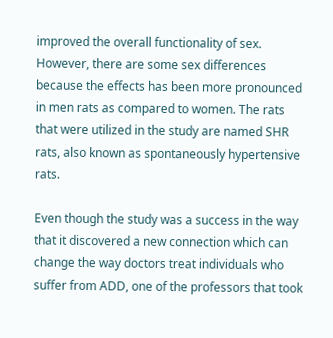improved the overall functionality of sex. However, there are some sex differences because the effects has been more pronounced in men rats as compared to women. The rats that were utilized in the study are named SHR rats, also known as spontaneously hypertensive rats.

Even though the study was a success in the way that it discovered a new connection which can change the way doctors treat individuals who suffer from ADD, one of the professors that took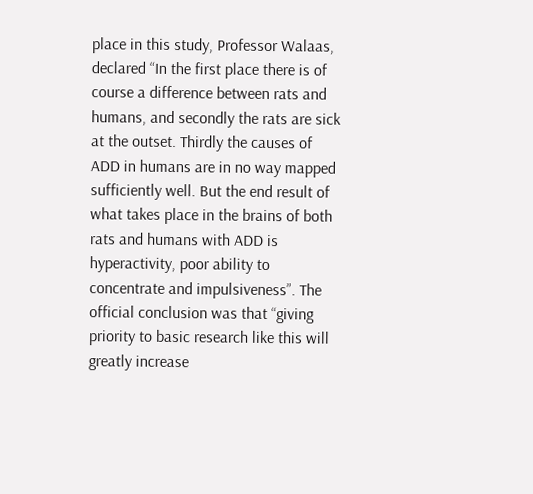place in this study, Professor Walaas, declared “In the first place there is of course a difference between rats and humans, and secondly the rats are sick at the outset. Thirdly the causes of ADD in humans are in no way mapped sufficiently well. But the end result of what takes place in the brains of both rats and humans with ADD is hyperactivity, poor ability to concentrate and impulsiveness”. The official conclusion was that “giving priority to basic research like this will greatly increase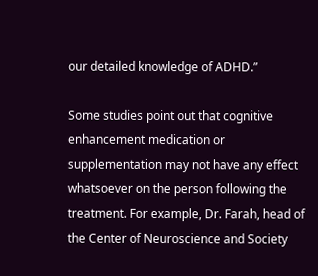our detailed knowledge of ADHD.”

Some studies point out that cognitive enhancement medication or supplementation may not have any effect whatsoever on the person following the treatment. For example, Dr. Farah, head of the Center of Neuroscience and Society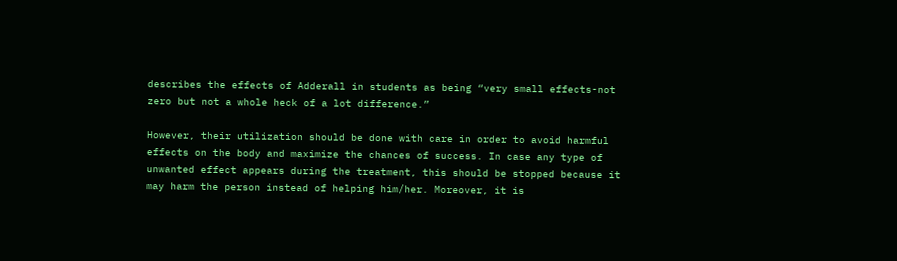describes the effects of Adderall in students as being “very small effects-not zero but not a whole heck of a lot difference.”

However, their utilization should be done with care in order to avoid harmful effects on the body and maximize the chances of success. In case any type of unwanted effect appears during the treatment, this should be stopped because it may harm the person instead of helping him/her. Moreover, it is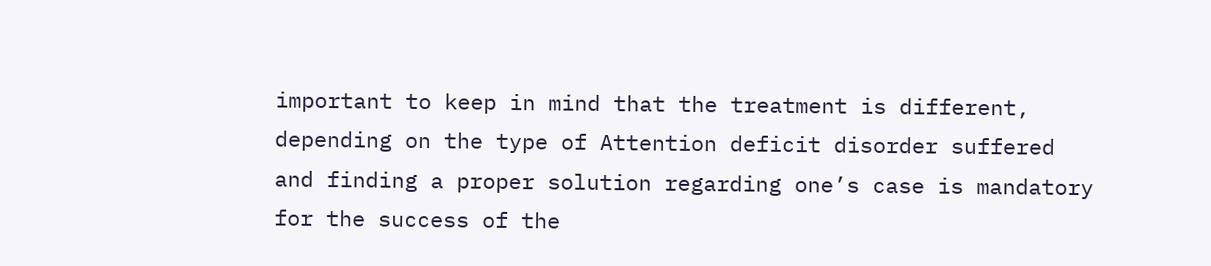important to keep in mind that the treatment is different, depending on the type of Attention deficit disorder suffered and finding a proper solution regarding one’s case is mandatory for the success of the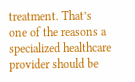treatment. That’s one of the reasons a specialized healthcare provider should be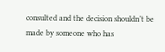consulted and the decision shouldn’t be made by someone who has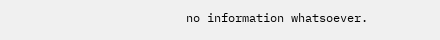no information whatsoever.